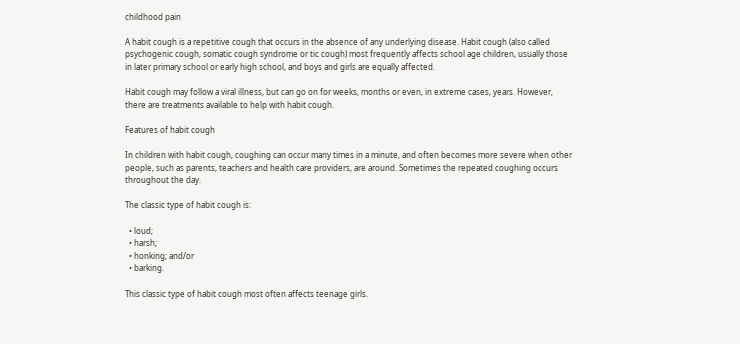childhood pain

A habit cough is a repetitive cough that occurs in the absence of any underlying disease. Habit cough (also called psychogenic cough, somatic cough syndrome or tic cough) most frequently affects school age children, usually those in later primary school or early high school, and boys and girls are equally affected.

Habit cough may follow a viral illness, but can go on for weeks, months or even, in extreme cases, years. However, there are treatments available to help with habit cough.

Features of habit cough

In children with habit cough, coughing can occur many times in a minute, and often becomes more severe when other people, such as parents, teachers and health care providers, are around. Sometimes the repeated coughing occurs throughout the day.

The classic type of habit cough is:

  • loud;
  • harsh;
  • honking; and/or
  • barking.

This classic type of habit cough most often affects teenage girls.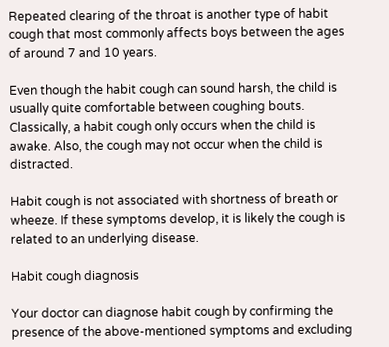Repeated clearing of the throat is another type of habit cough that most commonly affects boys between the ages of around 7 and 10 years.

Even though the habit cough can sound harsh, the child is usually quite comfortable between coughing bouts. Classically, a habit cough only occurs when the child is awake. Also, the cough may not occur when the child is distracted.

Habit cough is not associated with shortness of breath or wheeze. If these symptoms develop, it is likely the cough is related to an underlying disease.

Habit cough diagnosis

Your doctor can diagnose habit cough by confirming the presence of the above-mentioned symptoms and excluding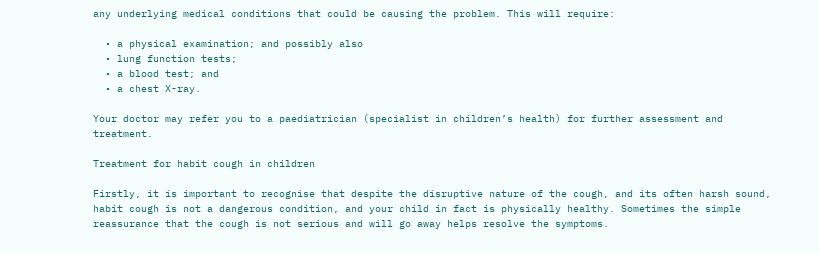any underlying medical conditions that could be causing the problem. This will require:

  • a physical examination; and possibly also
  • lung function tests;
  • a blood test; and
  • a chest X-ray.

Your doctor may refer you to a paediatrician (specialist in children’s health) for further assessment and treatment.

Treatment for habit cough in children

Firstly, it is important to recognise that despite the disruptive nature of the cough, and its often harsh sound, habit cough is not a dangerous condition, and your child in fact is physically healthy. Sometimes the simple reassurance that the cough is not serious and will go away helps resolve the symptoms.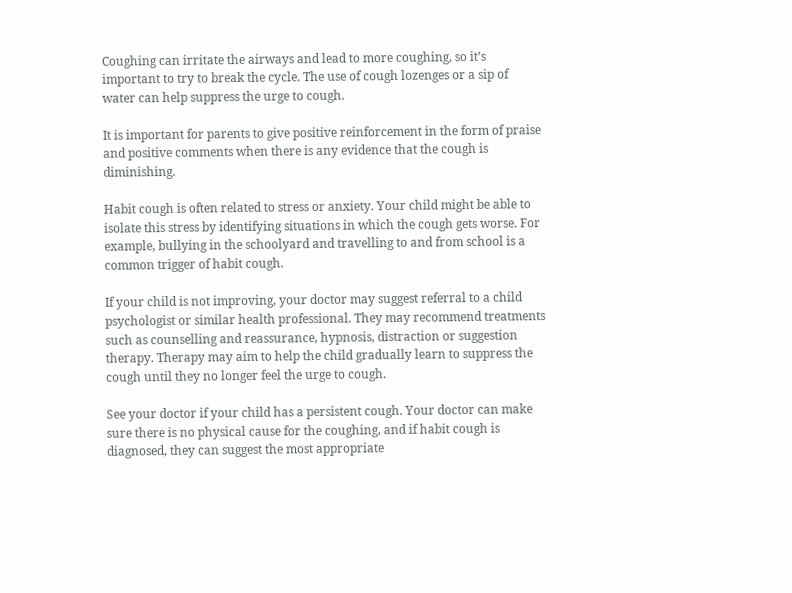Coughing can irritate the airways and lead to more coughing, so it’s important to try to break the cycle. The use of cough lozenges or a sip of water can help suppress the urge to cough.

It is important for parents to give positive reinforcement in the form of praise and positive comments when there is any evidence that the cough is diminishing.

Habit cough is often related to stress or anxiety. Your child might be able to isolate this stress by identifying situations in which the cough gets worse. For example, bullying in the schoolyard and travelling to and from school is a common trigger of habit cough.

If your child is not improving, your doctor may suggest referral to a child psychologist or similar health professional. They may recommend treatments such as counselling and reassurance, hypnosis, distraction or suggestion therapy. Therapy may aim to help the child gradually learn to suppress the cough until they no longer feel the urge to cough.

See your doctor if your child has a persistent cough. Your doctor can make sure there is no physical cause for the coughing, and if habit cough is diagnosed, they can suggest the most appropriate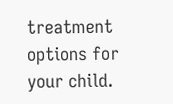treatment options for your child.